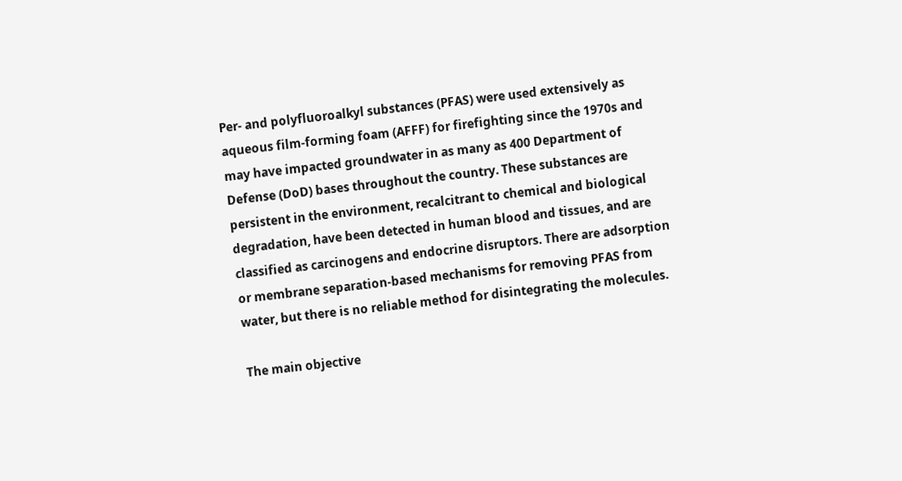Per- and polyfluoroalkyl substances (PFAS) were used extensively as aqueous film-forming foam (AFFF) for firefighting since the 1970s and may have impacted groundwater in as many as 400 Department of Defense (DoD) bases throughout the country. These substances are persistent in the environment, recalcitrant to chemical and biological degradation, have been detected in human blood and tissues, and are classified as carcinogens and endocrine disruptors. There are adsorption or membrane separation-based mechanisms for removing PFAS from water, but there is no reliable method for disintegrating the molecules.

The main objective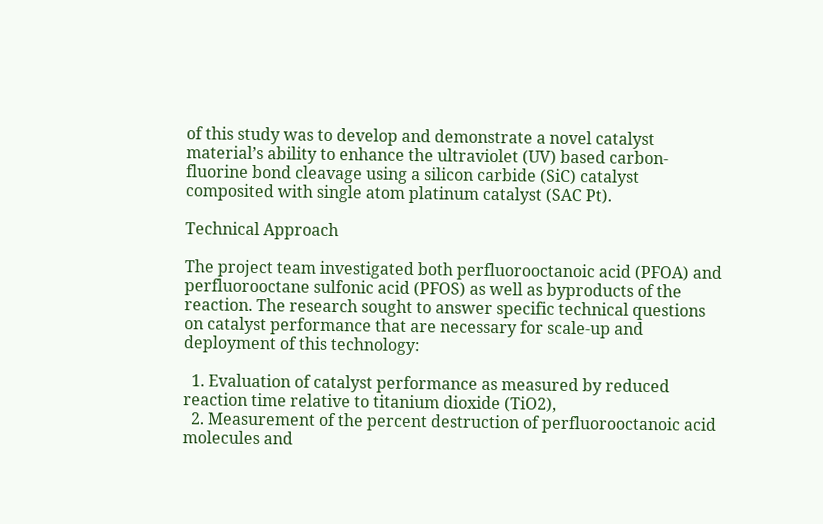of this study was to develop and demonstrate a novel catalyst material’s ability to enhance the ultraviolet (UV) based carbon-fluorine bond cleavage using a silicon carbide (SiC) catalyst composited with single atom platinum catalyst (SAC Pt).

Technical Approach

The project team investigated both perfluorooctanoic acid (PFOA) and perfluorooctane sulfonic acid (PFOS) as well as byproducts of the reaction. The research sought to answer specific technical questions on catalyst performance that are necessary for scale-up and deployment of this technology:

  1. Evaluation of catalyst performance as measured by reduced reaction time relative to titanium dioxide (TiO2),
  2. Measurement of the percent destruction of perfluorooctanoic acid molecules and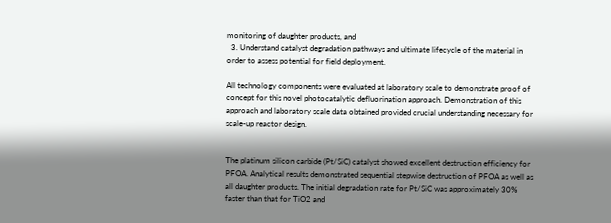monitoring of daughter products, and
  3. Understand catalyst degradation pathways and ultimate lifecycle of the material in order to assess potential for field deployment.

All technology components were evaluated at laboratory scale to demonstrate proof of concept for this novel photocatalytic defluorination approach. Demonstration of this approach and laboratory scale data obtained provided crucial understanding necessary for scale-up reactor design.


The platinum silicon carbide (Pt/SiC) catalyst showed excellent destruction efficiency for PFOA. Analytical results demonstrated sequential stepwise destruction of PFOA as well as all daughter products. The initial degradation rate for Pt/SiC was approximately 30% faster than that for TiO2 and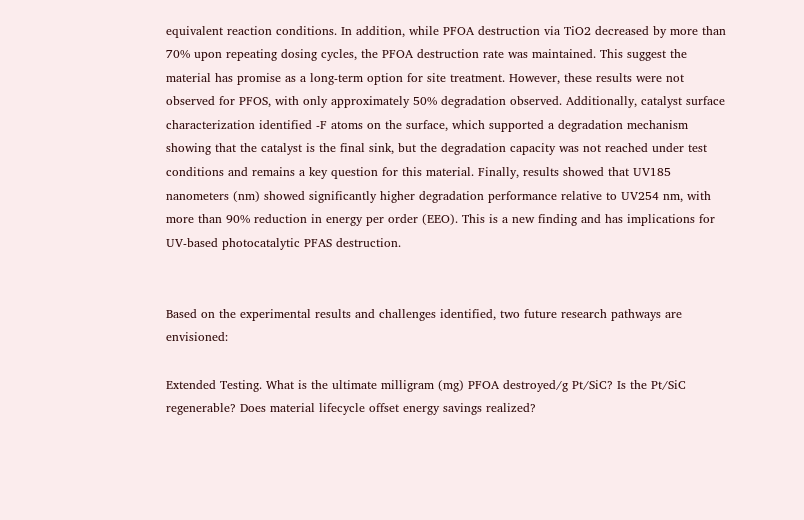equivalent reaction conditions. In addition, while PFOA destruction via TiO2 decreased by more than 70% upon repeating dosing cycles, the PFOA destruction rate was maintained. This suggest the material has promise as a long-term option for site treatment. However, these results were not observed for PFOS, with only approximately 50% degradation observed. Additionally, catalyst surface characterization identified -F atoms on the surface, which supported a degradation mechanism showing that the catalyst is the final sink, but the degradation capacity was not reached under test conditions and remains a key question for this material. Finally, results showed that UV185 nanometers (nm) showed significantly higher degradation performance relative to UV254 nm, with more than 90% reduction in energy per order (EEO). This is a new finding and has implications for UV-based photocatalytic PFAS destruction.


Based on the experimental results and challenges identified, two future research pathways are envisioned:

Extended Testing. What is the ultimate milligram (mg) PFOA destroyed/g Pt/SiC? Is the Pt/SiC regenerable? Does material lifecycle offset energy savings realized?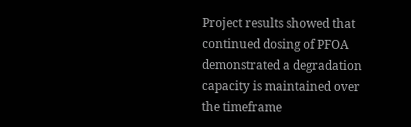Project results showed that continued dosing of PFOA demonstrated a degradation capacity is maintained over the timeframe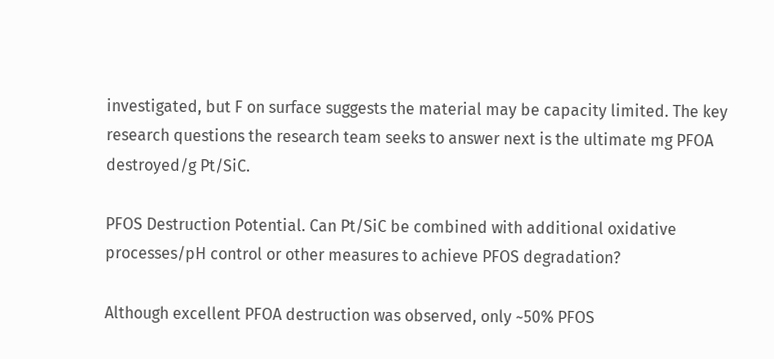investigated, but F on surface suggests the material may be capacity limited. The key research questions the research team seeks to answer next is the ultimate mg PFOA destroyed/g Pt/SiC.

PFOS Destruction Potential. Can Pt/SiC be combined with additional oxidative processes/pH control or other measures to achieve PFOS degradation?

Although excellent PFOA destruction was observed, only ~50% PFOS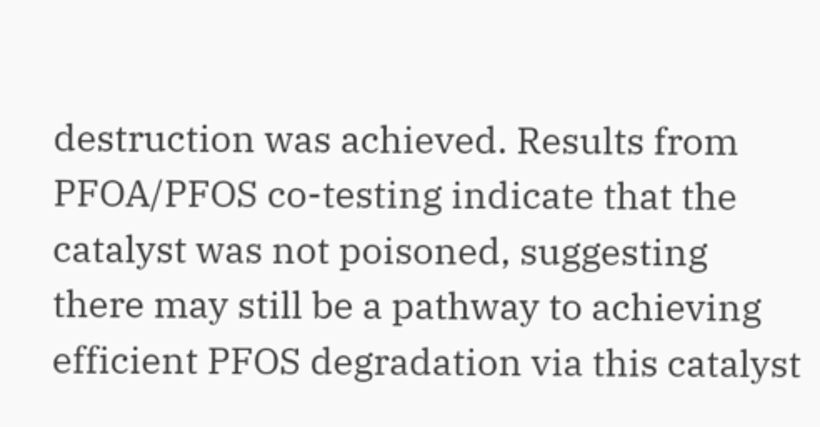destruction was achieved. Results from PFOA/PFOS co-testing indicate that the catalyst was not poisoned, suggesting there may still be a pathway to achieving efficient PFOS degradation via this catalyst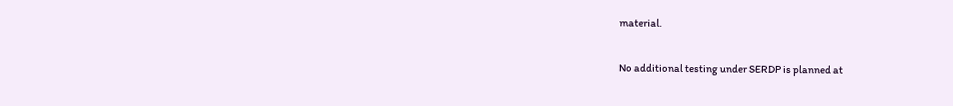material.

No additional testing under SERDP is planned at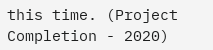this time. (Project Completion - 2020)